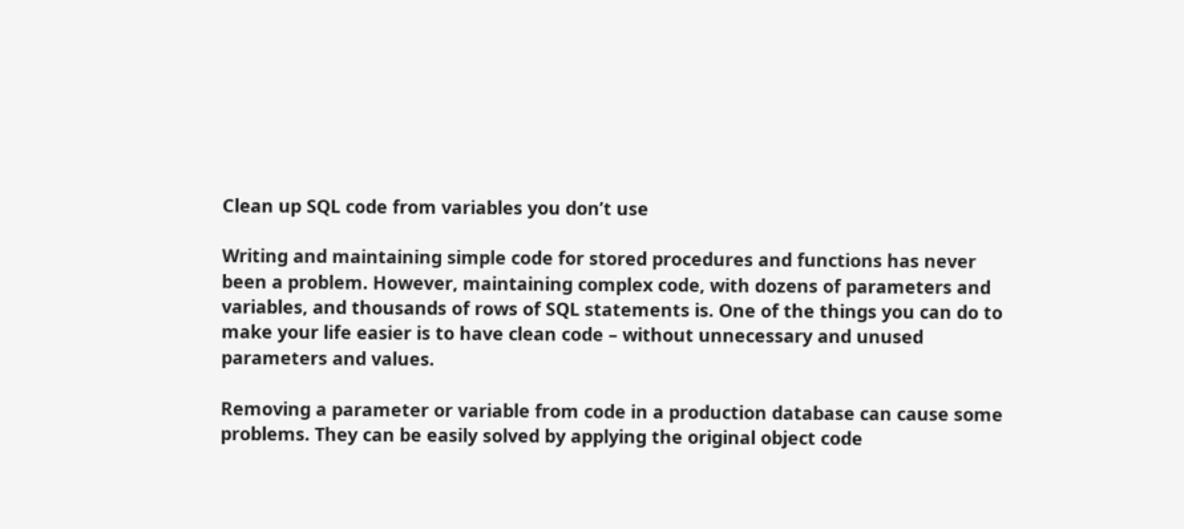Clean up SQL code from variables you don’t use

Writing and maintaining simple code for stored procedures and functions has never been a problem. However, maintaining complex code, with dozens of parameters and variables, and thousands of rows of SQL statements is. One of the things you can do to make your life easier is to have clean code – without unnecessary and unused parameters and values.

Removing a parameter or variable from code in a production database can cause some problems. They can be easily solved by applying the original object code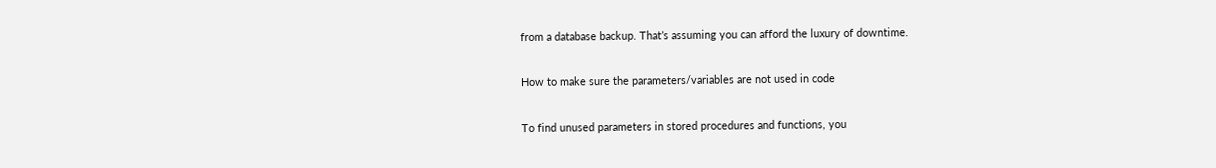from a database backup. That’s assuming you can afford the luxury of downtime.

How to make sure the parameters/variables are not used in code

To find unused parameters in stored procedures and functions, you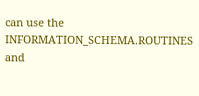can use the INFORMATION_SCHEMA.ROUTINES and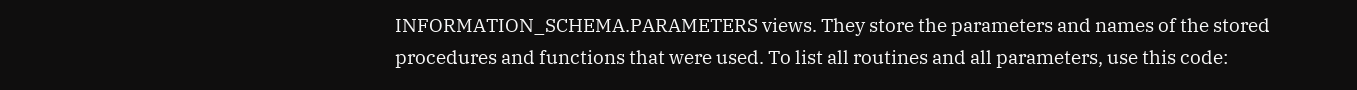INFORMATION_SCHEMA.PARAMETERS views. They store the parameters and names of the stored procedures and functions that were used. To list all routines and all parameters, use this code: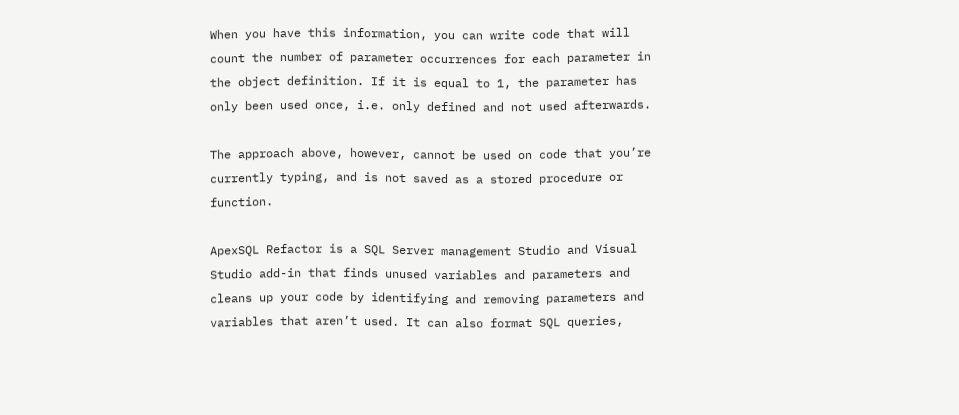When you have this information, you can write code that will count the number of parameter occurrences for each parameter in the object definition. If it is equal to 1, the parameter has only been used once, i.e. only defined and not used afterwards.

The approach above, however, cannot be used on code that you’re currently typing, and is not saved as a stored procedure or function.

ApexSQL Refactor is a SQL Server management Studio and Visual Studio add-in that finds unused variables and parameters and cleans up your code by identifying and removing parameters and variables that aren’t used. It can also format SQL queries,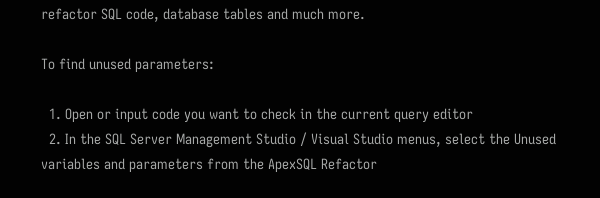refactor SQL code, database tables and much more.

To find unused parameters:

  1. Open or input code you want to check in the current query editor
  2. In the SQL Server Management Studio / Visual Studio menus, select the Unused variables and parameters from the ApexSQL Refactor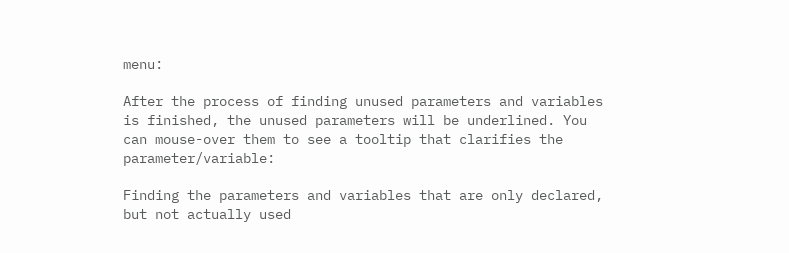menu:

After the process of finding unused parameters and variables is finished, the unused parameters will be underlined. You can mouse-over them to see a tooltip that clarifies the parameter/variable:

Finding the parameters and variables that are only declared, but not actually used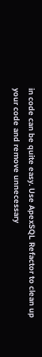in code can be quite easy. Use ApexSQL Refactor to clean up your code and remove unnecessary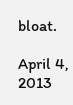bloat.

April 4, 2013